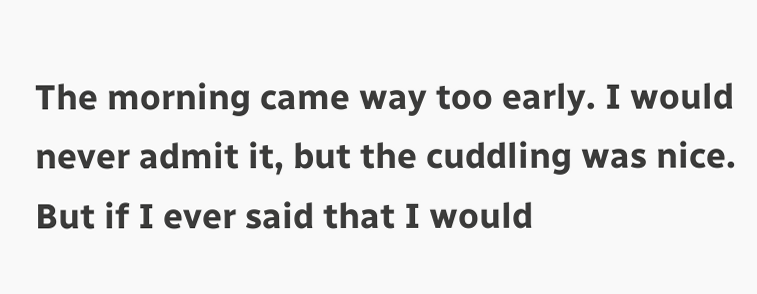The morning came way too early. I would never admit it, but the cuddling was nice. But if I ever said that I would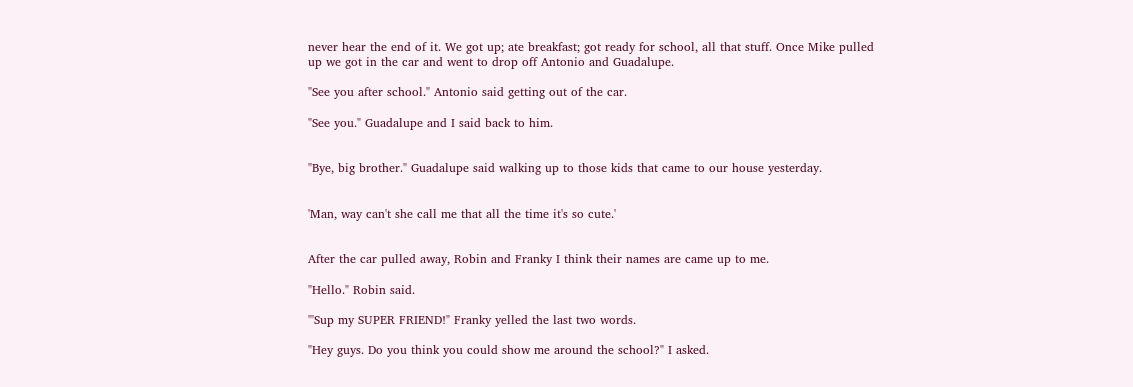never hear the end of it. We got up; ate breakfast; got ready for school, all that stuff. Once Mike pulled up we got in the car and went to drop off Antonio and Guadalupe.

"See you after school." Antonio said getting out of the car.

"See you." Guadalupe and I said back to him.


"Bye, big brother." Guadalupe said walking up to those kids that came to our house yesterday.


'Man, way can't she call me that all the time it's so cute.'


After the car pulled away, Robin and Franky I think their names are came up to me.

"Hello." Robin said.

"'Sup my SUPER FRIEND!" Franky yelled the last two words.

"Hey guys. Do you think you could show me around the school?" I asked.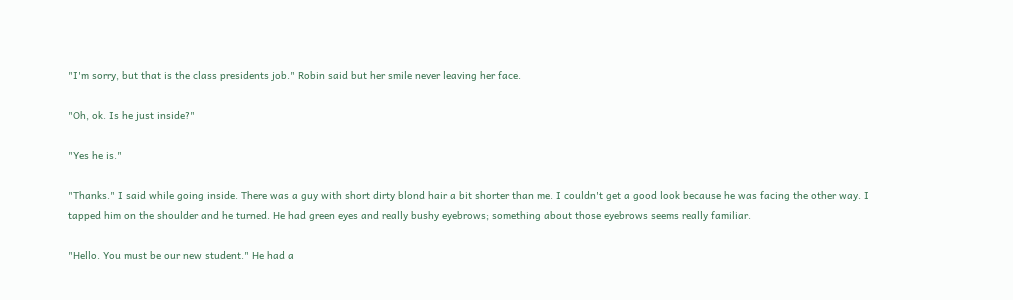"I'm sorry, but that is the class presidents job." Robin said but her smile never leaving her face.

"Oh, ok. Is he just inside?"

"Yes he is."

"Thanks." I said while going inside. There was a guy with short dirty blond hair a bit shorter than me. I couldn't get a good look because he was facing the other way. I tapped him on the shoulder and he turned. He had green eyes and really bushy eyebrows; something about those eyebrows seems really familiar.

"Hello. You must be our new student." He had a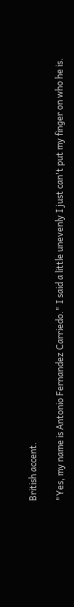British accent.

"Yes, my name is Antonio Fernandez Carriedo." I said a little unevenly I just can't put my finger on who he is.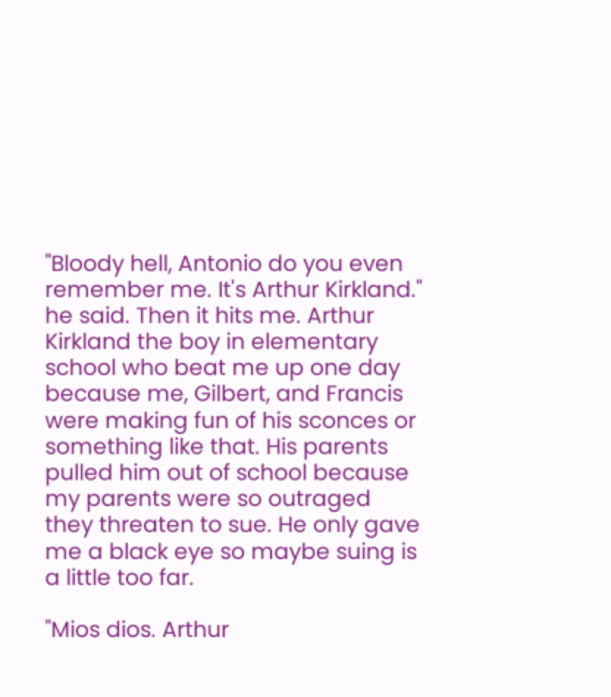"Bloody hell, Antonio do you even remember me. It's Arthur Kirkland." he said. Then it hits me. Arthur Kirkland the boy in elementary school who beat me up one day because me, Gilbert, and Francis were making fun of his sconces or something like that. His parents pulled him out of school because my parents were so outraged they threaten to sue. He only gave me a black eye so maybe suing is a little too far.

"Mios dios. Arthur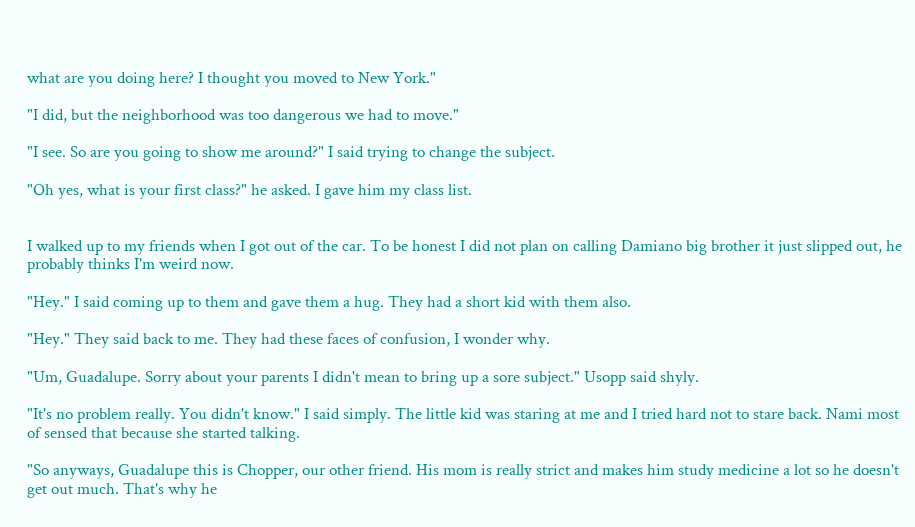what are you doing here? I thought you moved to New York."

"I did, but the neighborhood was too dangerous we had to move."

"I see. So are you going to show me around?" I said trying to change the subject.

"Oh yes, what is your first class?" he asked. I gave him my class list.


I walked up to my friends when I got out of the car. To be honest I did not plan on calling Damiano big brother it just slipped out, he probably thinks I'm weird now.

"Hey." I said coming up to them and gave them a hug. They had a short kid with them also.

"Hey." They said back to me. They had these faces of confusion, I wonder why.

"Um, Guadalupe. Sorry about your parents I didn't mean to bring up a sore subject." Usopp said shyly.

"It's no problem really. You didn't know." I said simply. The little kid was staring at me and I tried hard not to stare back. Nami most of sensed that because she started talking.

"So anyways, Guadalupe this is Chopper, our other friend. His mom is really strict and makes him study medicine a lot so he doesn't get out much. That's why he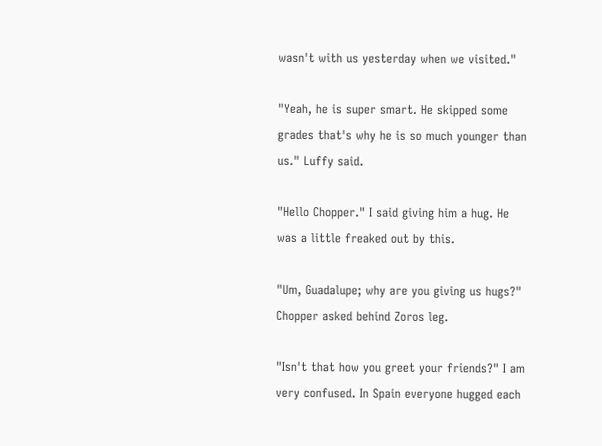wasn't with us yesterday when we visited."

"Yeah, he is super smart. He skipped some grades that's why he is so much younger than us." Luffy said.

"Hello Chopper." I said giving him a hug. He was a little freaked out by this.

"Um, Guadalupe; why are you giving us hugs?" Chopper asked behind Zoros leg.

"Isn't that how you greet your friends?" I am very confused. In Spain everyone hugged each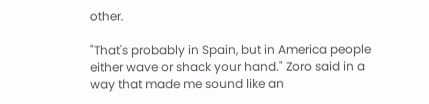other.

"That's probably in Spain, but in America people either wave or shack your hand." Zoro said in a way that made me sound like an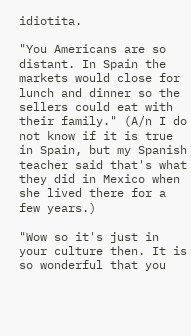idiotita.

"You Americans are so distant. In Spain the markets would close for lunch and dinner so the sellers could eat with their family." (A/n I do not know if it is true in Spain, but my Spanish teacher said that's what they did in Mexico when she lived there for a few years.)

"Wow so it's just in your culture then. It is so wonderful that you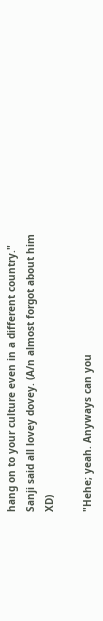hang on to your culture even in a different country." Sanji said all lovey dovey. (A/n almost forgot about him XD)

"Hehe; yeah. Anyways can you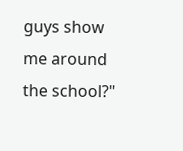guys show me around the school?"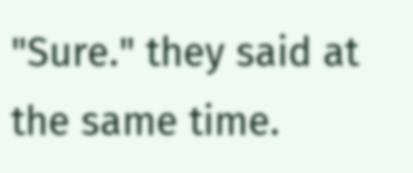"Sure." they said at the same time.